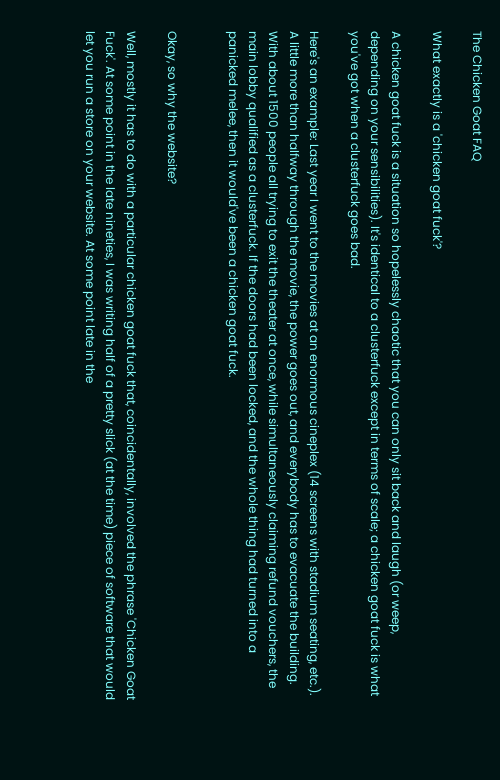The Chicken Goat FAQ

What exactly is a 'chicken goat fuck'?

A chicken goat fuck is a situation so hopelessly chaotic that you can only sit back and laugh (or weep, depending on your sensibilities). It's identical to a clusterfuck except in terms of scale; a chicken goat fuck is what you've got when a clusterfuck goes bad.

Here's an example: Last year I went to the movies at an enormous cineplex (14 screens with stadium seating, etc.). A little more than halfway through the movie, the power goes out, and everybody has to evacuate the building. With about 1500 people all trying to exit the theater at once, while simultaneously claiming refund vouchers, the main lobby qualified as a clusterfuck. If the doors had been locked, and the whole thing had turned into a panicked melee, then it would've been a chicken goat fuck.


Okay, so why the website?

Well, mostly it has to do with a particular chicken goat fuck that, coincidentally, involved the phrase 'Chicken Goat Fuck'. At some point in the late nineties, I was writing half of a pretty slick (at the time) piece of software that would let you run a store on your website. At some point late in the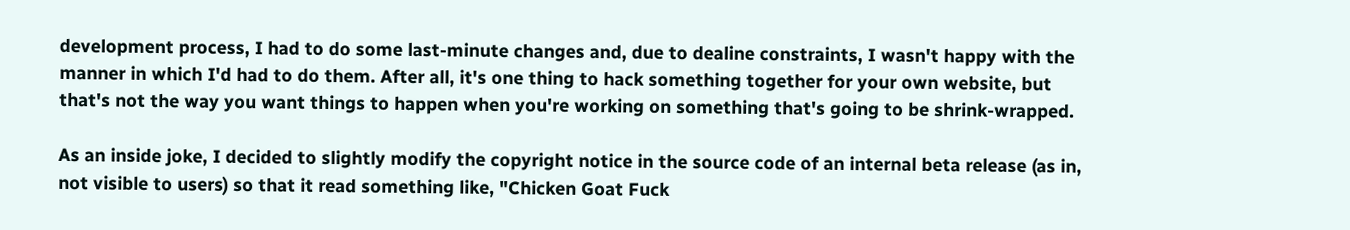development process, I had to do some last-minute changes and, due to dealine constraints, I wasn't happy with the manner in which I'd had to do them. After all, it's one thing to hack something together for your own website, but that's not the way you want things to happen when you're working on something that's going to be shrink-wrapped.

As an inside joke, I decided to slightly modify the copyright notice in the source code of an internal beta release (as in, not visible to users) so that it read something like, "Chicken Goat Fuck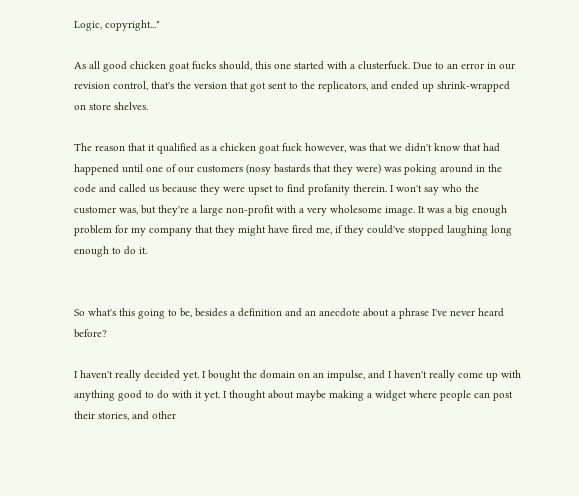Logic, copyright..."

As all good chicken goat fucks should, this one started with a clusterfuck. Due to an error in our revision control, that's the version that got sent to the replicators, and ended up shrink-wrapped on store shelves.

The reason that it qualified as a chicken goat fuck however, was that we didn't know that had happened until one of our customers (nosy bastards that they were) was poking around in the code and called us because they were upset to find profanity therein. I won't say who the customer was, but they're a large non-profit with a very wholesome image. It was a big enough problem for my company that they might have fired me, if they could've stopped laughing long enough to do it.


So what's this going to be, besides a definition and an anecdote about a phrase I've never heard before?

I haven't really decided yet. I bought the domain on an impulse, and I haven't really come up with anything good to do with it yet. I thought about maybe making a widget where people can post their stories, and other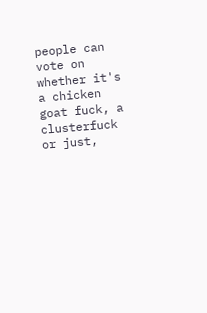people can vote on whether it's a chicken goat fuck, a clusterfuck or just,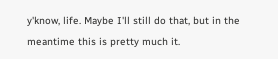y'know, life. Maybe I'll still do that, but in the meantime this is pretty much it.